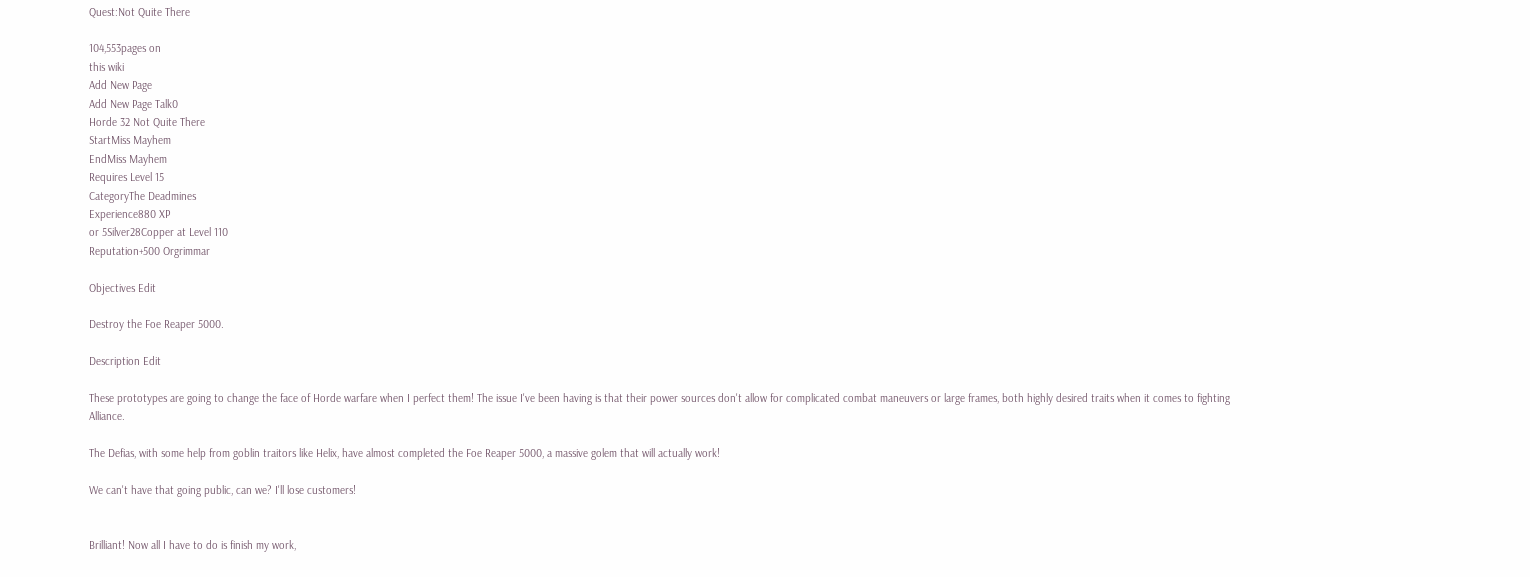Quest:Not Quite There

104,553pages on
this wiki
Add New Page
Add New Page Talk0
Horde 32 Not Quite There
StartMiss Mayhem
EndMiss Mayhem
Requires Level 15
CategoryThe Deadmines
Experience880 XP
or 5Silver28Copper at Level 110
Reputation+500 Orgrimmar

Objectives Edit

Destroy the Foe Reaper 5000.

Description Edit

These prototypes are going to change the face of Horde warfare when I perfect them! The issue I've been having is that their power sources don't allow for complicated combat maneuvers or large frames, both highly desired traits when it comes to fighting Alliance.

The Defias, with some help from goblin traitors like Helix, have almost completed the Foe Reaper 5000, a massive golem that will actually work!

We can't have that going public, can we? I'll lose customers!


Brilliant! Now all I have to do is finish my work,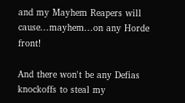and my Mayhem Reapers will cause...mayhem...on any Horde front!

And there won't be any Defias knockoffs to steal my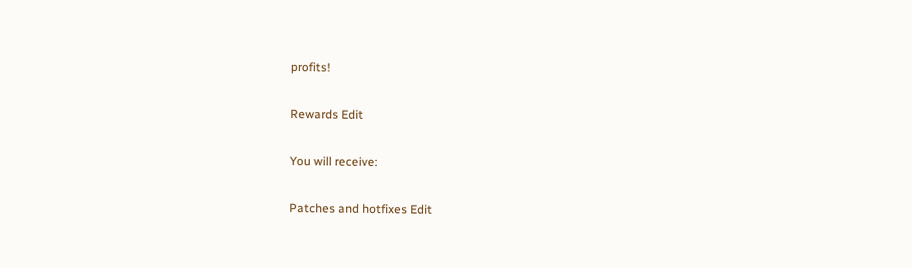profits!

Rewards Edit

You will receive:

Patches and hotfixes Edit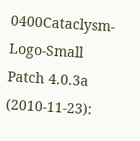0400Cataclysm-Logo-Small Patch 4.0.3a (2010-11-23):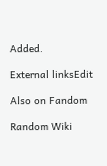Added.

External linksEdit

Also on Fandom

Random Wiki